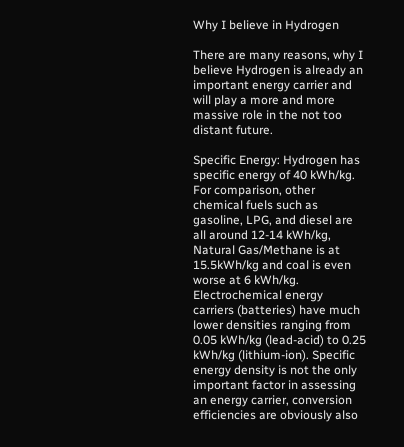Why I believe in Hydrogen

There are many reasons, why I believe Hydrogen is already an important energy carrier and will play a more and more massive role in the not too distant future.

Specific Energy: Hydrogen has specific energy of 40 kWh/kg. For comparison, other chemical fuels such as gasoline, LPG, and diesel are all around 12-14 kWh/kg, Natural Gas/Methane is at 15.5kWh/kg and coal is even worse at 6 kWh/kg. Electrochemical energy carriers (batteries) have much lower densities ranging from 0.05 kWh/kg (lead-acid) to 0.25 kWh/kg (lithium-ion). Specific energy density is not the only important factor in assessing an energy carrier, conversion efficiencies are obviously also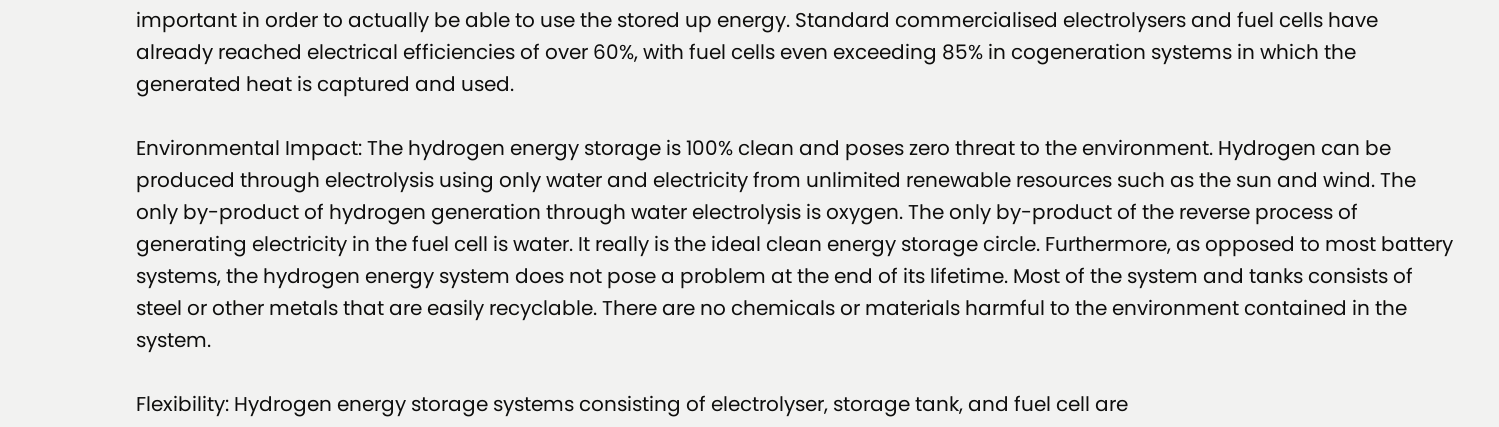important in order to actually be able to use the stored up energy. Standard commercialised electrolysers and fuel cells have already reached electrical efficiencies of over 60%, with fuel cells even exceeding 85% in cogeneration systems in which the generated heat is captured and used.

Environmental Impact: The hydrogen energy storage is 100% clean and poses zero threat to the environment. Hydrogen can be produced through electrolysis using only water and electricity from unlimited renewable resources such as the sun and wind. The only by-product of hydrogen generation through water electrolysis is oxygen. The only by-product of the reverse process of generating electricity in the fuel cell is water. It really is the ideal clean energy storage circle. Furthermore, as opposed to most battery systems, the hydrogen energy system does not pose a problem at the end of its lifetime. Most of the system and tanks consists of steel or other metals that are easily recyclable. There are no chemicals or materials harmful to the environment contained in the system.

Flexibility: Hydrogen energy storage systems consisting of electrolyser, storage tank, and fuel cell are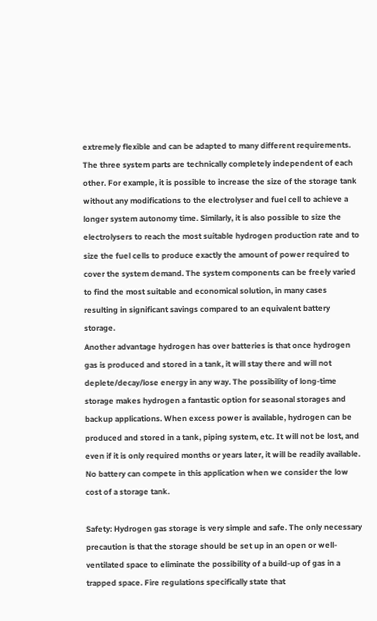extremely flexible and can be adapted to many different requirements. The three system parts are technically completely independent of each other. For example, it is possible to increase the size of the storage tank without any modifications to the electrolyser and fuel cell to achieve a longer system autonomy time. Similarly, it is also possible to size the electrolysers to reach the most suitable hydrogen production rate and to size the fuel cells to produce exactly the amount of power required to cover the system demand. The system components can be freely varied to find the most suitable and economical solution, in many cases resulting in significant savings compared to an equivalent battery storage.
Another advantage hydrogen has over batteries is that once hydrogen gas is produced and stored in a tank, it will stay there and will not deplete/decay/lose energy in any way. The possibility of long-time storage makes hydrogen a fantastic option for seasonal storages and backup applications. When excess power is available, hydrogen can be produced and stored in a tank, piping system, etc. It will not be lost, and even if it is only required months or years later, it will be readily available. No battery can compete in this application when we consider the low cost of a storage tank.

Safety: Hydrogen gas storage is very simple and safe. The only necessary precaution is that the storage should be set up in an open or well-ventilated space to eliminate the possibility of a build-up of gas in a trapped space. Fire regulations specifically state that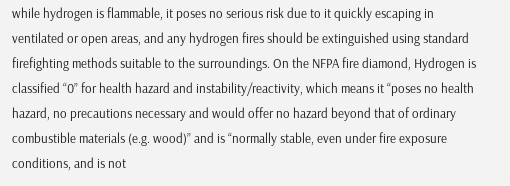while hydrogen is flammable, it poses no serious risk due to it quickly escaping in ventilated or open areas, and any hydrogen fires should be extinguished using standard firefighting methods suitable to the surroundings. On the NFPA fire diamond, Hydrogen is classified “0” for health hazard and instability/reactivity, which means it “poses no health hazard, no precautions necessary and would offer no hazard beyond that of ordinary combustible materials (e.g. wood)” and is “normally stable, even under fire exposure conditions, and is not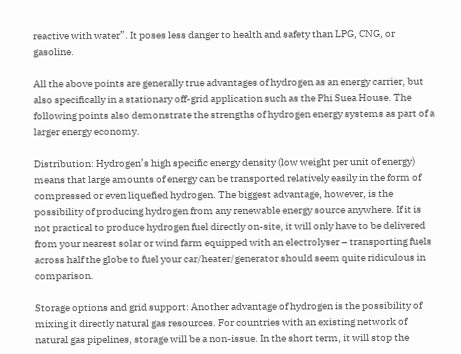reactive with water”. It poses less danger to health and safety than LPG, CNG, or gasoline.

All the above points are generally true advantages of hydrogen as an energy carrier, but also specifically in a stationary off-grid application such as the Phi Suea House. The following points also demonstrate the strengths of hydrogen energy systems as part of a larger energy economy.

Distribution: Hydrogen’s high specific energy density (low weight per unit of energy) means that large amounts of energy can be transported relatively easily in the form of compressed or even liquefied hydrogen. The biggest advantage, however, is the possibility of producing hydrogen from any renewable energy source anywhere. If it is not practical to produce hydrogen fuel directly on-site, it will only have to be delivered from your nearest solar or wind farm equipped with an electrolyser – transporting fuels across half the globe to fuel your car/heater/generator should seem quite ridiculous in comparison.

Storage options and grid support: Another advantage of hydrogen is the possibility of mixing it directly natural gas resources. For countries with an existing network of natural gas pipelines, storage will be a non-issue. In the short term, it will stop the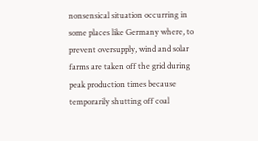nonsensical situation occurring in some places like Germany where, to prevent oversupply, wind and solar farms are taken off the grid during peak production times because temporarily shutting off coal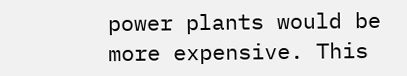power plants would be more expensive. This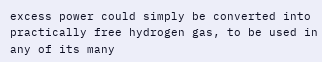excess power could simply be converted into practically free hydrogen gas, to be used in any of its many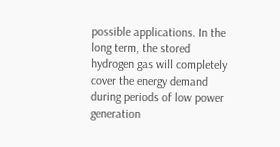possible applications. In the long term, the stored hydrogen gas will completely cover the energy demand during periods of low power generation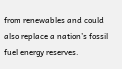from renewables and could also replace a nation’s fossil fuel energy reserves.